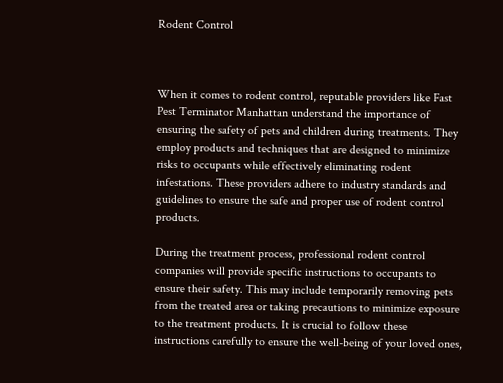Rodent Control



When it comes to rodent control, reputable providers like Fast Pest Terminator Manhattan understand the importance of ensuring the safety of pets and children during treatments. They employ products and techniques that are designed to minimize risks to occupants while effectively eliminating rodent infestations. These providers adhere to industry standards and guidelines to ensure the safe and proper use of rodent control products.

During the treatment process, professional rodent control companies will provide specific instructions to occupants to ensure their safety. This may include temporarily removing pets from the treated area or taking precautions to minimize exposure to the treatment products. It is crucial to follow these instructions carefully to ensure the well-being of your loved ones,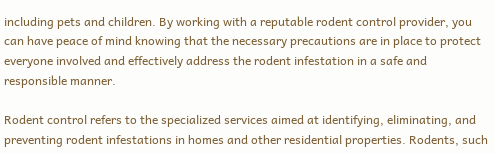including pets and children. By working with a reputable rodent control provider, you can have peace of mind knowing that the necessary precautions are in place to protect everyone involved and effectively address the rodent infestation in a safe and responsible manner.

Rodent control refers to the specialized services aimed at identifying, eliminating, and preventing rodent infestations in homes and other residential properties. Rodents, such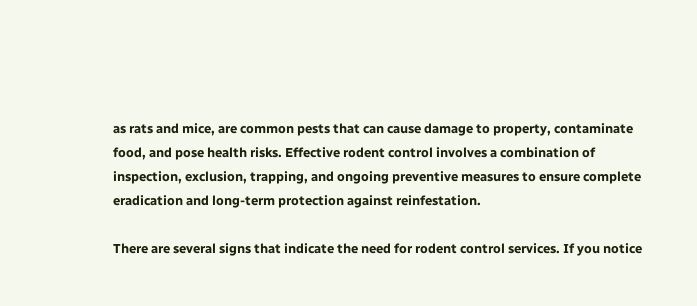as rats and mice, are common pests that can cause damage to property, contaminate food, and pose health risks. Effective rodent control involves a combination of inspection, exclusion, trapping, and ongoing preventive measures to ensure complete eradication and long-term protection against reinfestation.

There are several signs that indicate the need for rodent control services. If you notice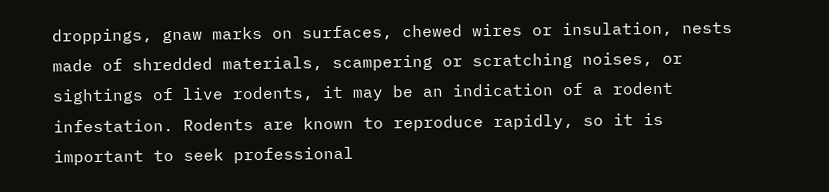droppings, gnaw marks on surfaces, chewed wires or insulation, nests made of shredded materials, scampering or scratching noises, or sightings of live rodents, it may be an indication of a rodent infestation. Rodents are known to reproduce rapidly, so it is important to seek professional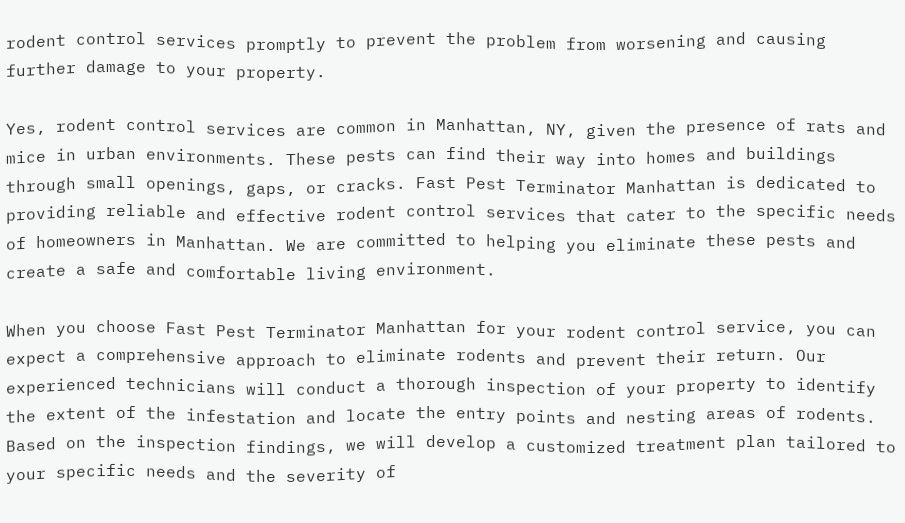rodent control services promptly to prevent the problem from worsening and causing further damage to your property.

Yes, rodent control services are common in Manhattan, NY, given the presence of rats and mice in urban environments. These pests can find their way into homes and buildings through small openings, gaps, or cracks. Fast Pest Terminator Manhattan is dedicated to providing reliable and effective rodent control services that cater to the specific needs of homeowners in Manhattan. We are committed to helping you eliminate these pests and create a safe and comfortable living environment.

When you choose Fast Pest Terminator Manhattan for your rodent control service, you can expect a comprehensive approach to eliminate rodents and prevent their return. Our experienced technicians will conduct a thorough inspection of your property to identify the extent of the infestation and locate the entry points and nesting areas of rodents. Based on the inspection findings, we will develop a customized treatment plan tailored to your specific needs and the severity of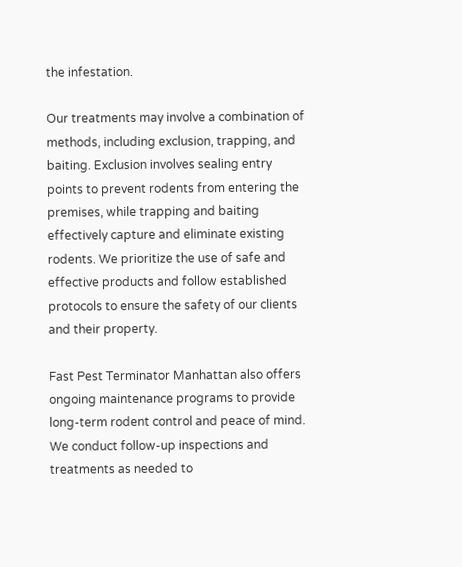the infestation.

Our treatments may involve a combination of methods, including exclusion, trapping, and baiting. Exclusion involves sealing entry points to prevent rodents from entering the premises, while trapping and baiting effectively capture and eliminate existing rodents. We prioritize the use of safe and effective products and follow established protocols to ensure the safety of our clients and their property.

Fast Pest Terminator Manhattan also offers ongoing maintenance programs to provide long-term rodent control and peace of mind. We conduct follow-up inspections and treatments as needed to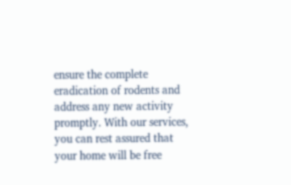ensure the complete eradication of rodents and address any new activity promptly. With our services, you can rest assured that your home will be free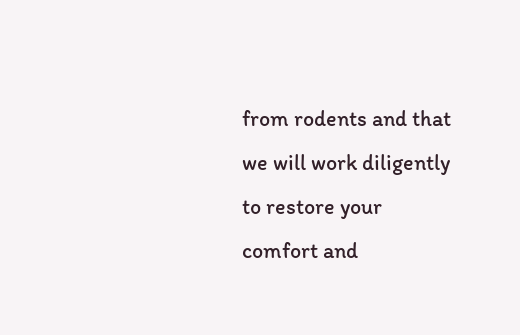from rodents and that we will work diligently to restore your comfort and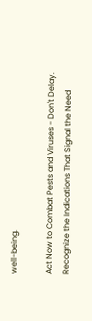well-being.

Act Now to Combat Pests and Viruses - Don't Delay.
Recognize the Indications That Signal the Need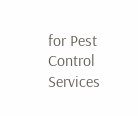for Pest Control Services